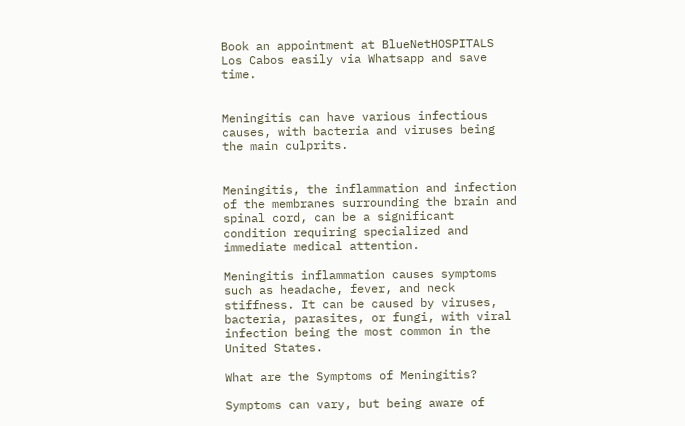Book an appointment at BlueNetHOSPITALS Los Cabos easily via Whatsapp and save time.


Meningitis can have various infectious causes, with bacteria and viruses being the main culprits.


Meningitis, the inflammation and infection of the membranes surrounding the brain and spinal cord, can be a significant condition requiring specialized and immediate medical attention.

Meningitis inflammation causes symptoms such as headache, fever, and neck stiffness. It can be caused by viruses, bacteria, parasites, or fungi, with viral infection being the most common in the United States.

What are the Symptoms of Meningitis?

Symptoms can vary, but being aware of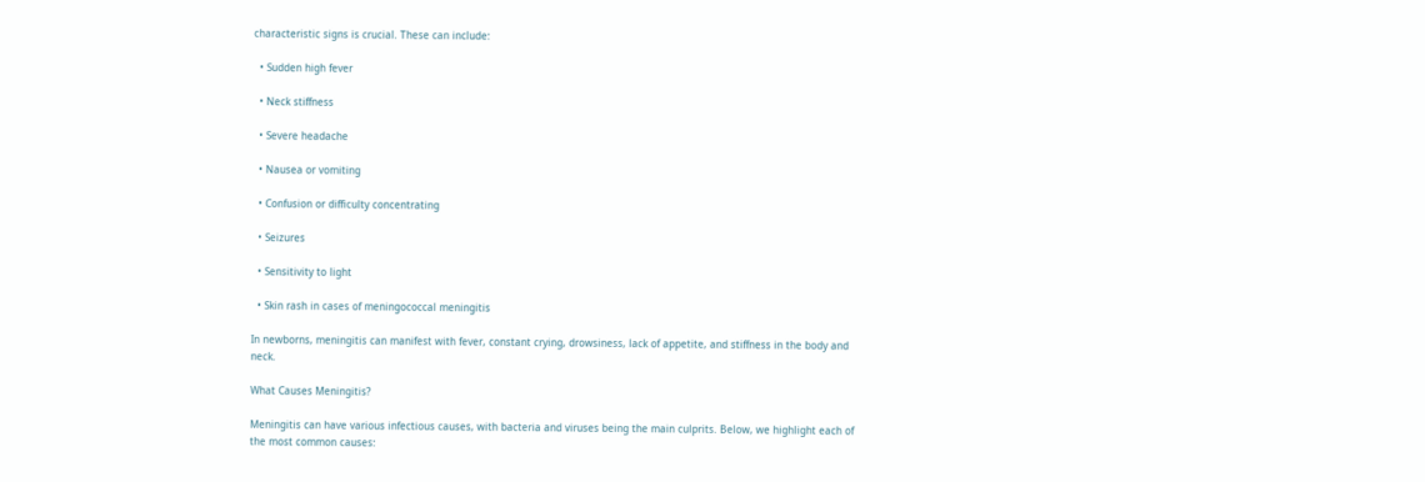characteristic signs is crucial. These can include:

  • Sudden high fever

  • Neck stiffness

  • Severe headache

  • Nausea or vomiting

  • Confusion or difficulty concentrating

  • Seizures

  • Sensitivity to light

  • Skin rash in cases of meningococcal meningitis

In newborns, meningitis can manifest with fever, constant crying, drowsiness, lack of appetite, and stiffness in the body and neck.

What Causes Meningitis?

Meningitis can have various infectious causes, with bacteria and viruses being the main culprits. Below, we highlight each of the most common causes: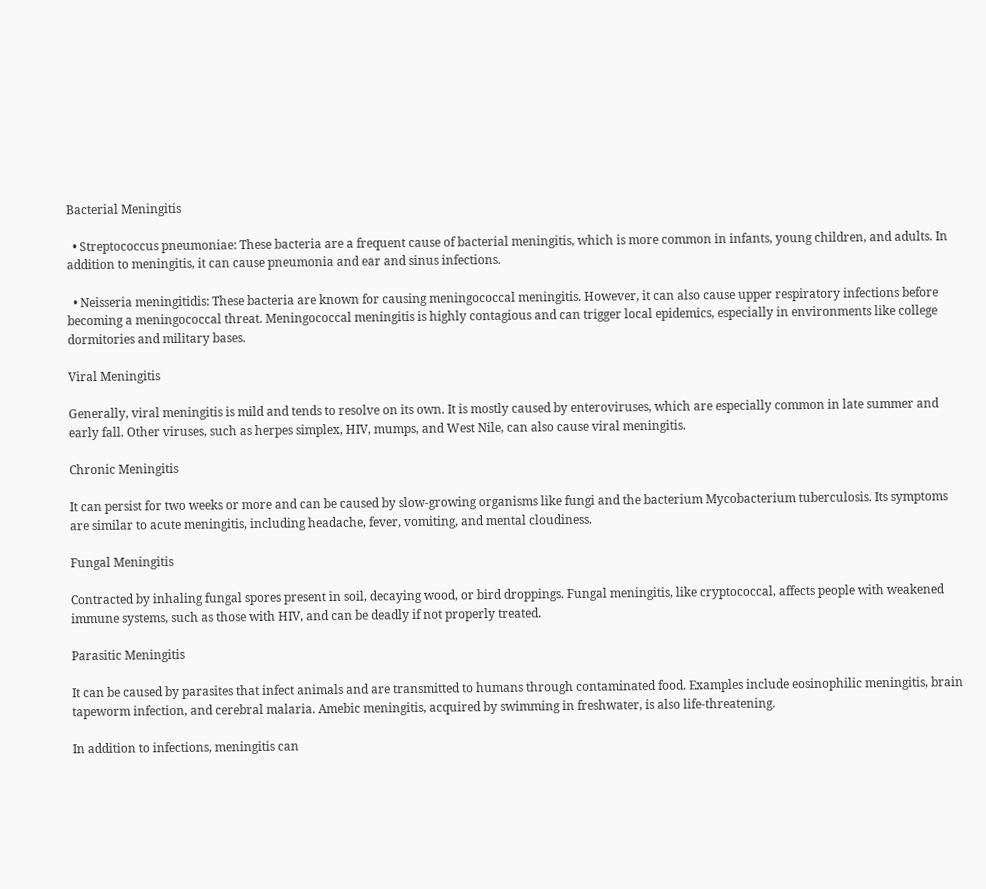Bacterial Meningitis

  • Streptococcus pneumoniae: These bacteria are a frequent cause of bacterial meningitis, which is more common in infants, young children, and adults. In addition to meningitis, it can cause pneumonia and ear and sinus infections.

  • Neisseria meningitidis: These bacteria are known for causing meningococcal meningitis. However, it can also cause upper respiratory infections before becoming a meningococcal threat. Meningococcal meningitis is highly contagious and can trigger local epidemics, especially in environments like college dormitories and military bases.

Viral Meningitis

Generally, viral meningitis is mild and tends to resolve on its own. It is mostly caused by enteroviruses, which are especially common in late summer and early fall. Other viruses, such as herpes simplex, HIV, mumps, and West Nile, can also cause viral meningitis.

Chronic Meningitis

It can persist for two weeks or more and can be caused by slow-growing organisms like fungi and the bacterium Mycobacterium tuberculosis. Its symptoms are similar to acute meningitis, including headache, fever, vomiting, and mental cloudiness.

Fungal Meningitis

Contracted by inhaling fungal spores present in soil, decaying wood, or bird droppings. Fungal meningitis, like cryptococcal, affects people with weakened immune systems, such as those with HIV, and can be deadly if not properly treated.

Parasitic Meningitis

It can be caused by parasites that infect animals and are transmitted to humans through contaminated food. Examples include eosinophilic meningitis, brain tapeworm infection, and cerebral malaria. Amebic meningitis, acquired by swimming in freshwater, is also life-threatening.

In addition to infections, meningitis can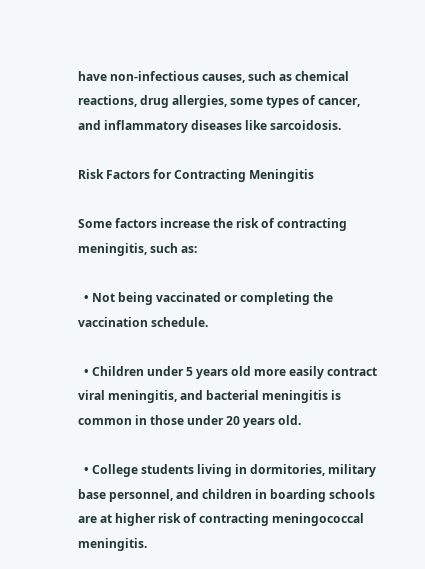have non-infectious causes, such as chemical reactions, drug allergies, some types of cancer, and inflammatory diseases like sarcoidosis.

Risk Factors for Contracting Meningitis

Some factors increase the risk of contracting meningitis, such as:

  • Not being vaccinated or completing the vaccination schedule.

  • Children under 5 years old more easily contract viral meningitis, and bacterial meningitis is common in those under 20 years old.

  • College students living in dormitories, military base personnel, and children in boarding schools are at higher risk of contracting meningococcal meningitis.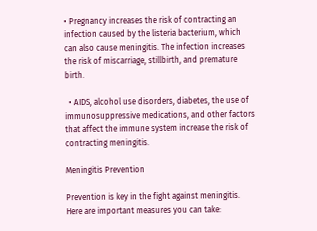• Pregnancy increases the risk of contracting an infection caused by the listeria bacterium, which can also cause meningitis. The infection increases the risk of miscarriage, stillbirth, and premature birth.

  • AIDS, alcohol use disorders, diabetes, the use of immunosuppressive medications, and other factors that affect the immune system increase the risk of contracting meningitis.

Meningitis Prevention

Prevention is key in the fight against meningitis. Here are important measures you can take: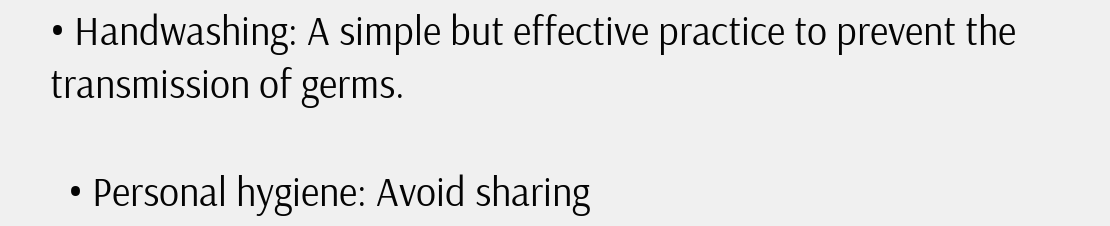• Handwashing: A simple but effective practice to prevent the transmission of germs.

  • Personal hygiene: Avoid sharing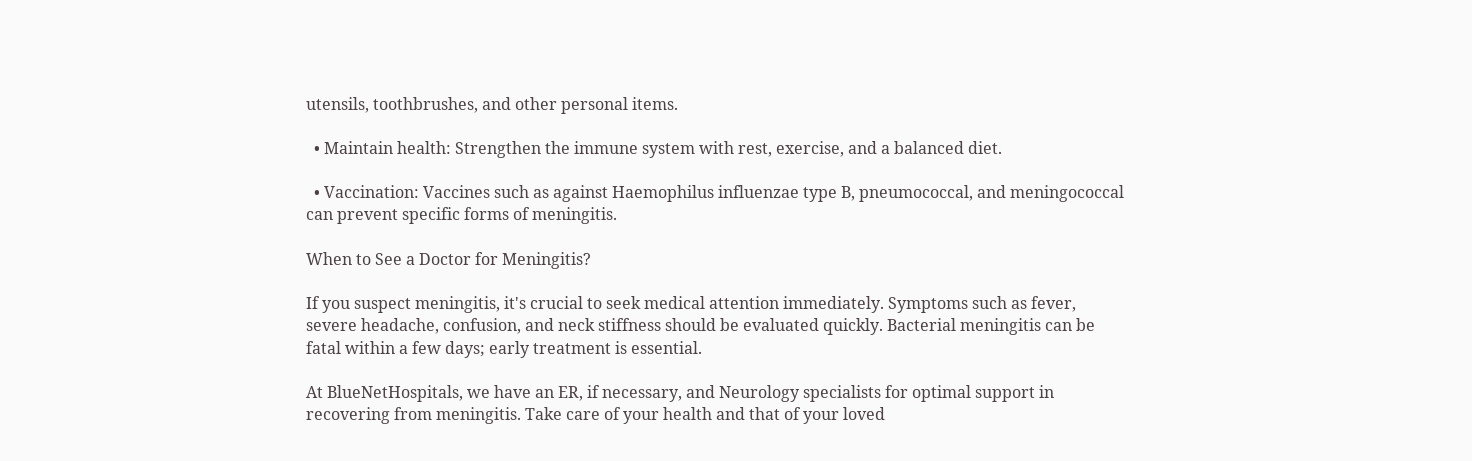utensils, toothbrushes, and other personal items.

  • Maintain health: Strengthen the immune system with rest, exercise, and a balanced diet.

  • Vaccination: Vaccines such as against Haemophilus influenzae type B, pneumococcal, and meningococcal can prevent specific forms of meningitis.

When to See a Doctor for Meningitis?

If you suspect meningitis, it's crucial to seek medical attention immediately. Symptoms such as fever, severe headache, confusion, and neck stiffness should be evaluated quickly. Bacterial meningitis can be fatal within a few days; early treatment is essential.

At BlueNetHospitals, we have an ER, if necessary, and Neurology specialists for optimal support in recovering from meningitis. Take care of your health and that of your loved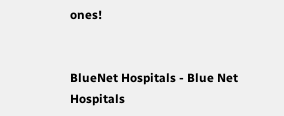ones!


BlueNet Hospitals - Blue Net Hospitals